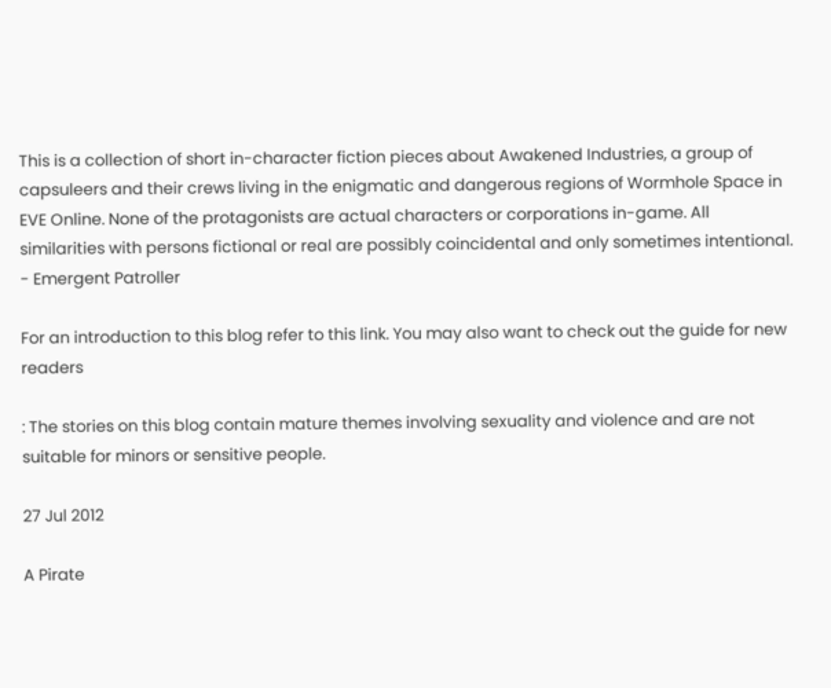This is a collection of short in-character fiction pieces about Awakened Industries, a group of capsuleers and their crews living in the enigmatic and dangerous regions of Wormhole Space in EVE Online. None of the protagonists are actual characters or corporations in-game. All similarities with persons fictional or real are possibly coincidental and only sometimes intentional. - Emergent Patroller

For an introduction to this blog refer to this link. You may also want to check out the guide for new readers

: The stories on this blog contain mature themes involving sexuality and violence and are not suitable for minors or sensitive people.

27 Jul 2012

A Pirate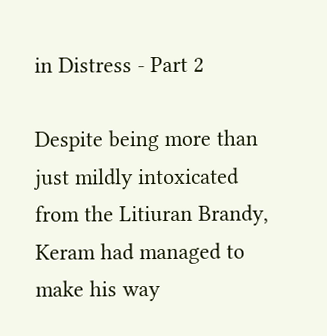in Distress - Part 2

Despite being more than just mildly intoxicated from the Litiuran Brandy, Keram had managed to make his way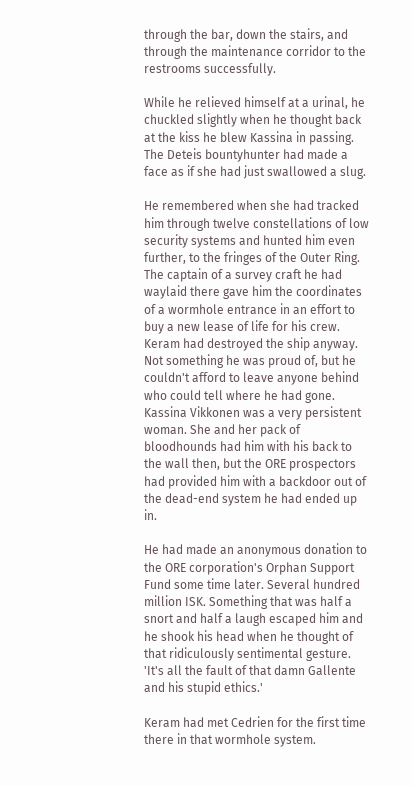through the bar, down the stairs, and through the maintenance corridor to the restrooms successfully.

While he relieved himself at a urinal, he chuckled slightly when he thought back at the kiss he blew Kassina in passing. The Deteis bountyhunter had made a face as if she had just swallowed a slug.

He remembered when she had tracked him through twelve constellations of low security systems and hunted him even further, to the fringes of the Outer Ring.
The captain of a survey craft he had waylaid there gave him the coordinates of a wormhole entrance in an effort to buy a new lease of life for his crew. Keram had destroyed the ship anyway. Not something he was proud of, but he couldn't afford to leave anyone behind who could tell where he had gone. Kassina Vikkonen was a very persistent woman. She and her pack of bloodhounds had him with his back to the wall then, but the ORE prospectors had provided him with a backdoor out of the dead-end system he had ended up in.

He had made an anonymous donation to the ORE corporation's Orphan Support Fund some time later. Several hundred million ISK. Something that was half a snort and half a laugh escaped him and he shook his head when he thought of that ridiculously sentimental gesture. 'It's all the fault of that damn Gallente and his stupid ethics.'

Keram had met Cedrien for the first time there in that wormhole system.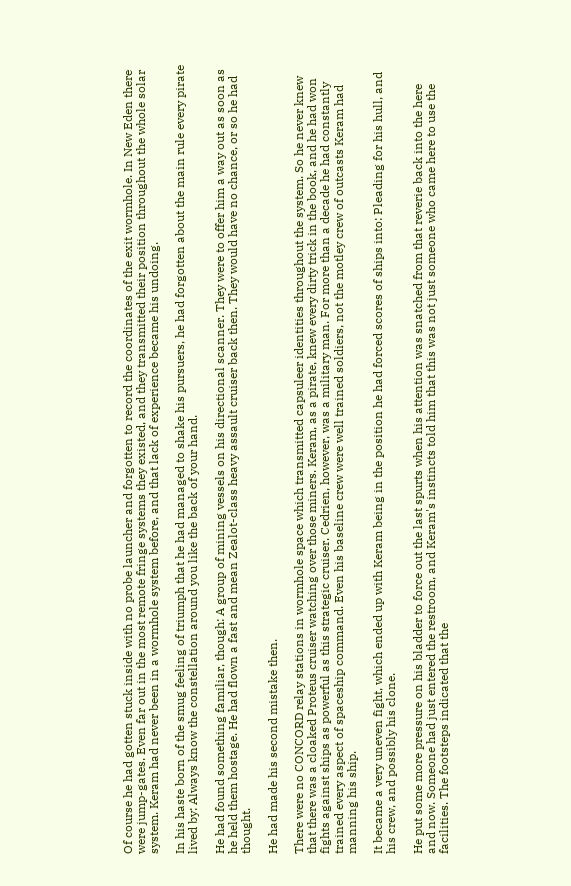Of course he had gotten stuck inside with no probe launcher and forgotten to record the coordinates of the exit wormhole. In New Eden there were jump-gates. Even far out in the most remote fringe systems they existed, and they transmitted their position throughout the whole solar system. Keram had never been in a wormhole system before, and that lack of experience became his undoing.

In his haste born of the smug feeling of triumph that he had managed to shake his pursuers, he had forgotten about the main rule every pirate lived by: Always know the constellation around you like the back of your hand.

He had found something familiar, though: A group of mining vessels on his directional scanner. They were to offer him a way out as soon as he held them hostage. He had flown a fast and mean Zealot-class heavy assault cruiser back then. They would have no chance, or so he had thought.

He had made his second mistake then.

There were no CONCORD relay stations in wormhole space which transmitted capsuleer identities throughout the system. So he never knew that there was a cloaked Proteus cruiser watching over those miners. Keram, as a pirate, knew every dirty trick in the book, and he had won fights against ships as powerful as this strategic cruiser. Cedrien, however, was a military man. For more than a decade he had constantly trained every aspect of spaceship command. Even his baseline crew were well trained soldiers, not the motley crew of outcasts Keram had manning his ship.

It became a very uneven fight, which ended up with Keram being in the position he had forced scores of ships into: Pleading for his hull, and his crew, and possibly his clone.

He put some more pressure on his bladder to force out the last spurts when his attention was snatched from that reverie back into the here and now. Someone had just entered the restroom, and Keram's instincts told him that this was not just someone who came here to use the facilities. The footsteps indicated that the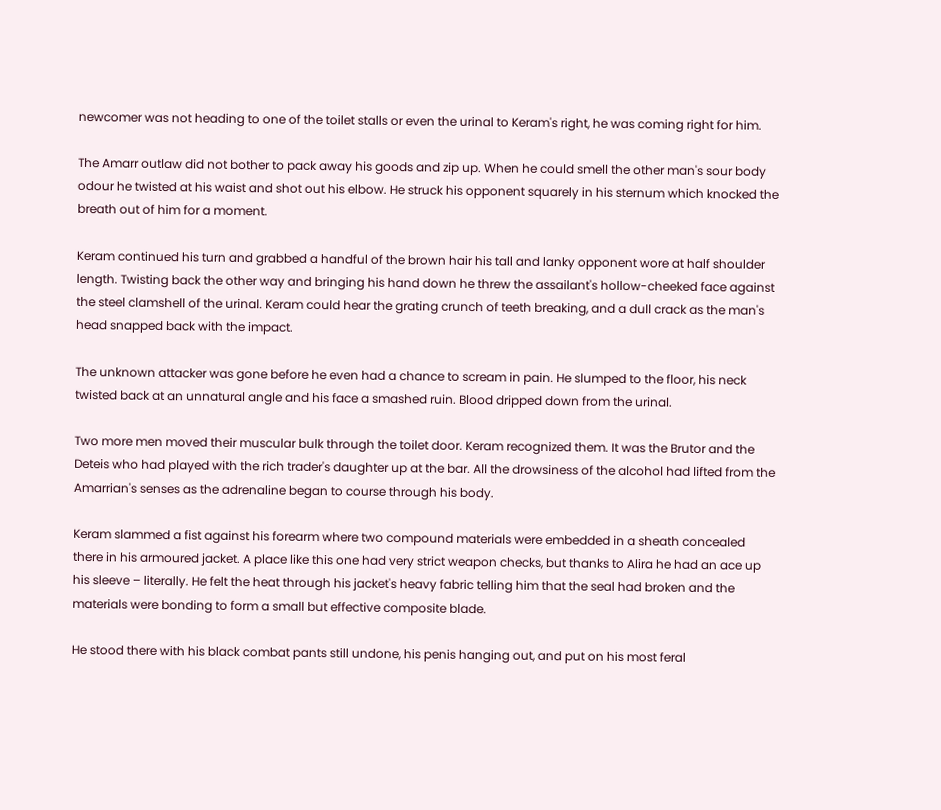newcomer was not heading to one of the toilet stalls or even the urinal to Keram's right, he was coming right for him.

The Amarr outlaw did not bother to pack away his goods and zip up. When he could smell the other man's sour body odour he twisted at his waist and shot out his elbow. He struck his opponent squarely in his sternum which knocked the breath out of him for a moment.

Keram continued his turn and grabbed a handful of the brown hair his tall and lanky opponent wore at half shoulder length. Twisting back the other way and bringing his hand down he threw the assailant's hollow-cheeked face against the steel clamshell of the urinal. Keram could hear the grating crunch of teeth breaking, and a dull crack as the man's head snapped back with the impact.

The unknown attacker was gone before he even had a chance to scream in pain. He slumped to the floor, his neck twisted back at an unnatural angle and his face a smashed ruin. Blood dripped down from the urinal.

Two more men moved their muscular bulk through the toilet door. Keram recognized them. It was the Brutor and the Deteis who had played with the rich trader's daughter up at the bar. All the drowsiness of the alcohol had lifted from the Amarrian's senses as the adrenaline began to course through his body.

Keram slammed a fist against his forearm where two compound materials were embedded in a sheath concealed there in his armoured jacket. A place like this one had very strict weapon checks, but thanks to Alira he had an ace up his sleeve – literally. He felt the heat through his jacket's heavy fabric telling him that the seal had broken and the materials were bonding to form a small but effective composite blade.

He stood there with his black combat pants still undone, his penis hanging out, and put on his most feral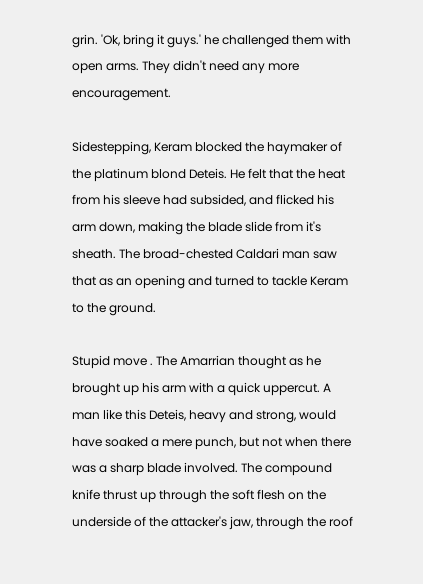grin. 'Ok, bring it guys.' he challenged them with open arms. They didn't need any more encouragement.

Sidestepping, Keram blocked the haymaker of the platinum blond Deteis. He felt that the heat from his sleeve had subsided, and flicked his arm down, making the blade slide from it's sheath. The broad-chested Caldari man saw that as an opening and turned to tackle Keram to the ground.

Stupid move . The Amarrian thought as he brought up his arm with a quick uppercut. A man like this Deteis, heavy and strong, would have soaked a mere punch, but not when there was a sharp blade involved. The compound knife thrust up through the soft flesh on the underside of the attacker's jaw, through the roof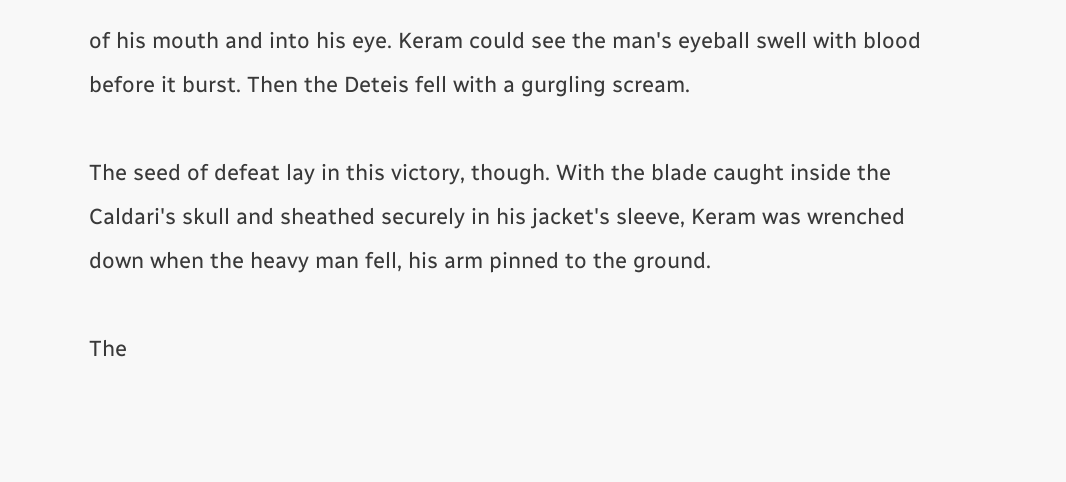of his mouth and into his eye. Keram could see the man's eyeball swell with blood before it burst. Then the Deteis fell with a gurgling scream.

The seed of defeat lay in this victory, though. With the blade caught inside the Caldari's skull and sheathed securely in his jacket's sleeve, Keram was wrenched down when the heavy man fell, his arm pinned to the ground.

The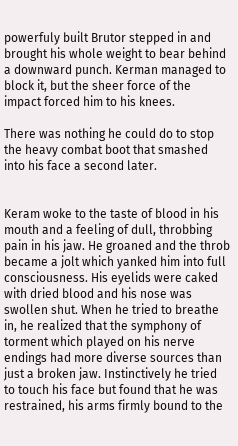powerfuly built Brutor stepped in and brought his whole weight to bear behind a downward punch. Kerman managed to block it, but the sheer force of the impact forced him to his knees.

There was nothing he could do to stop the heavy combat boot that smashed into his face a second later.


Keram woke to the taste of blood in his mouth and a feeling of dull, throbbing pain in his jaw. He groaned and the throb became a jolt which yanked him into full consciousness. His eyelids were caked with dried blood and his nose was swollen shut. When he tried to breathe in, he realized that the symphony of torment which played on his nerve endings had more diverse sources than just a broken jaw. Instinctively he tried to touch his face but found that he was restrained, his arms firmly bound to the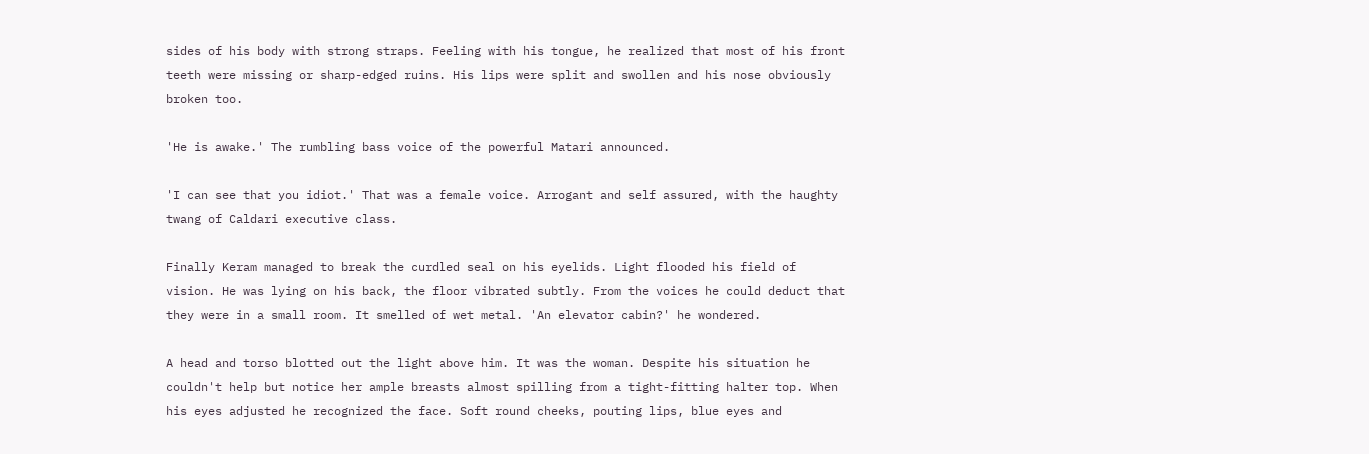sides of his body with strong straps. Feeling with his tongue, he realized that most of his front teeth were missing or sharp-edged ruins. His lips were split and swollen and his nose obviously broken too.

'He is awake.' The rumbling bass voice of the powerful Matari announced.

'I can see that you idiot.' That was a female voice. Arrogant and self assured, with the haughty twang of Caldari executive class.

Finally Keram managed to break the curdled seal on his eyelids. Light flooded his field of vision. He was lying on his back, the floor vibrated subtly. From the voices he could deduct that they were in a small room. It smelled of wet metal. 'An elevator cabin?' he wondered.

A head and torso blotted out the light above him. It was the woman. Despite his situation he couldn't help but notice her ample breasts almost spilling from a tight-fitting halter top. When his eyes adjusted he recognized the face. Soft round cheeks, pouting lips, blue eyes and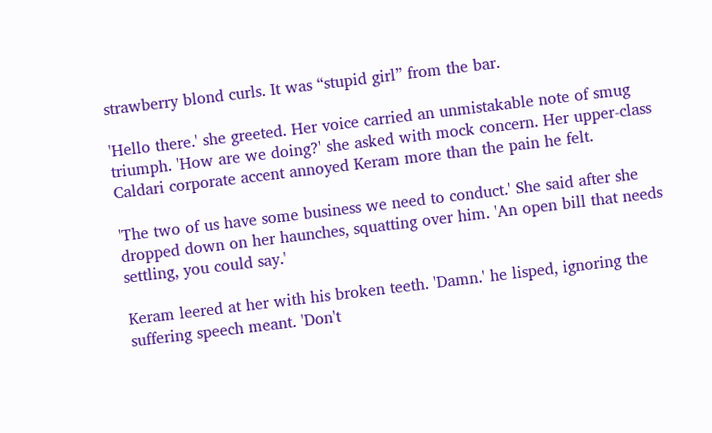strawberry blond curls. It was “stupid girl” from the bar.

'Hello there.' she greeted. Her voice carried an unmistakable note of smug triumph. 'How are we doing?' she asked with mock concern. Her upper-class Caldari corporate accent annoyed Keram more than the pain he felt.

'The two of us have some business we need to conduct.' She said after she dropped down on her haunches, squatting over him. 'An open bill that needs settling, you could say.'

Keram leered at her with his broken teeth. 'Damn.' he lisped, ignoring the suffering speech meant. 'Don't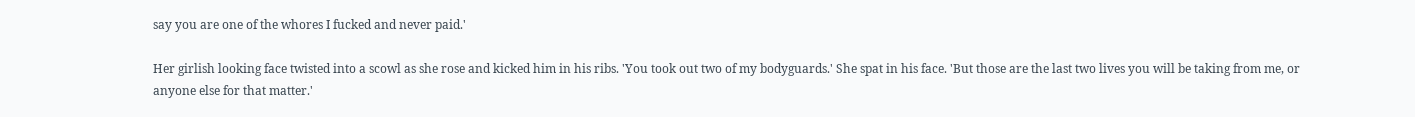say you are one of the whores I fucked and never paid.'

Her girlish looking face twisted into a scowl as she rose and kicked him in his ribs. 'You took out two of my bodyguards.' She spat in his face. 'But those are the last two lives you will be taking from me, or anyone else for that matter.'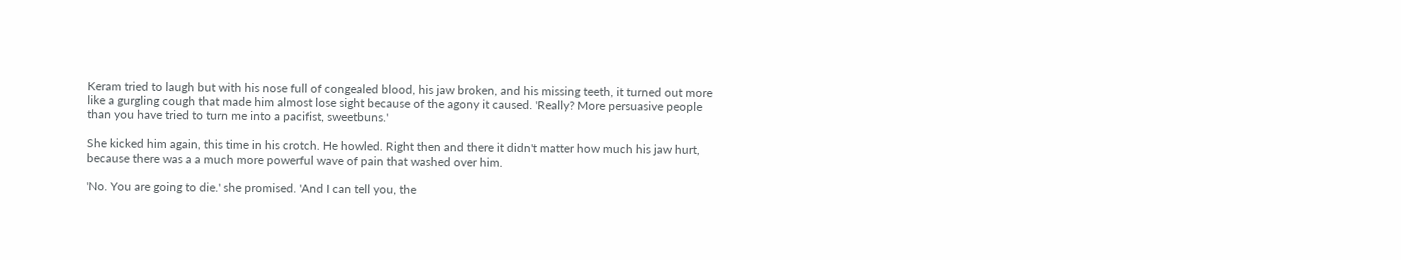Keram tried to laugh but with his nose full of congealed blood, his jaw broken, and his missing teeth, it turned out more like a gurgling cough that made him almost lose sight because of the agony it caused. 'Really? More persuasive people than you have tried to turn me into a pacifist, sweetbuns.'

She kicked him again, this time in his crotch. He howled. Right then and there it didn't matter how much his jaw hurt, because there was a a much more powerful wave of pain that washed over him.

'No. You are going to die.' she promised. 'And I can tell you, the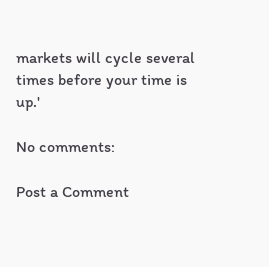markets will cycle several times before your time is up.'

No comments:

Post a Comment